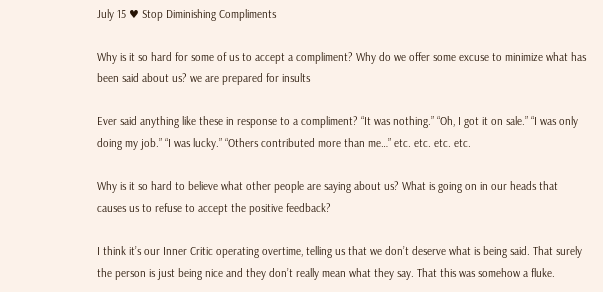July 15 ♥ Stop Diminishing Compliments

Why is it so hard for some of us to accept a compliment? Why do we offer some excuse to minimize what has been said about us? we are prepared for insults

Ever said anything like these in response to a compliment? “It was nothing.” “Oh, I got it on sale.” “I was only doing my job.” “I was lucky.” “Others contributed more than me…” etc. etc. etc. etc.

Why is it so hard to believe what other people are saying about us? What is going on in our heads that causes us to refuse to accept the positive feedback?

I think it’s our Inner Critic operating overtime, telling us that we don’t deserve what is being said. That surely the person is just being nice and they don’t really mean what they say. That this was somehow a fluke.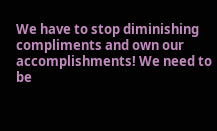We have to stop diminishing compliments and own our accomplishments! We need to be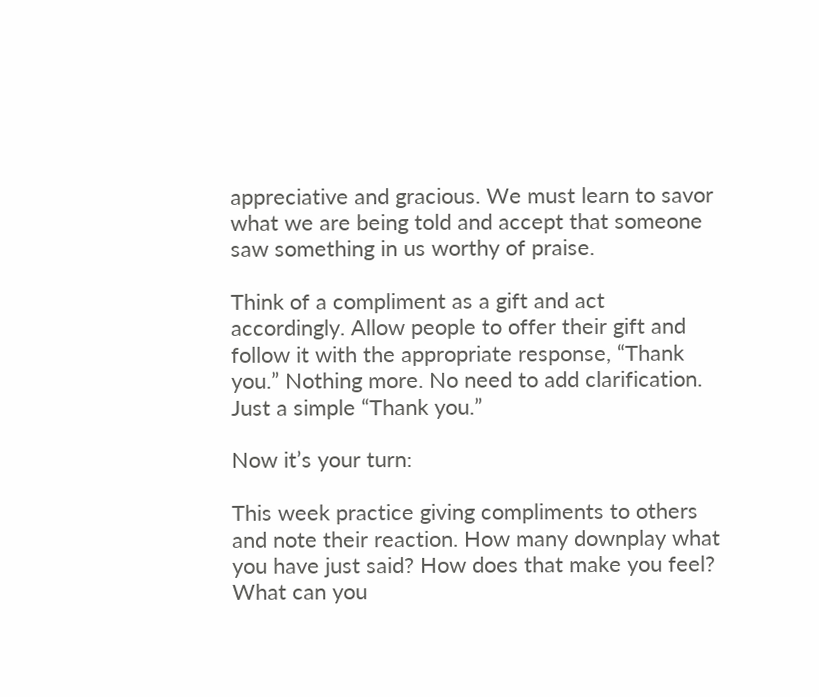appreciative and gracious. We must learn to savor what we are being told and accept that someone saw something in us worthy of praise.

Think of a compliment as a gift and act accordingly. Allow people to offer their gift and follow it with the appropriate response, “Thank you.” Nothing more. No need to add clarification. Just a simple “Thank you.”

Now it’s your turn:

This week practice giving compliments to others and note their reaction. How many downplay what you have just said? How does that make you feel? What can you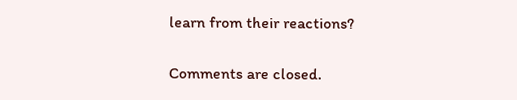learn from their reactions?

Comments are closed.